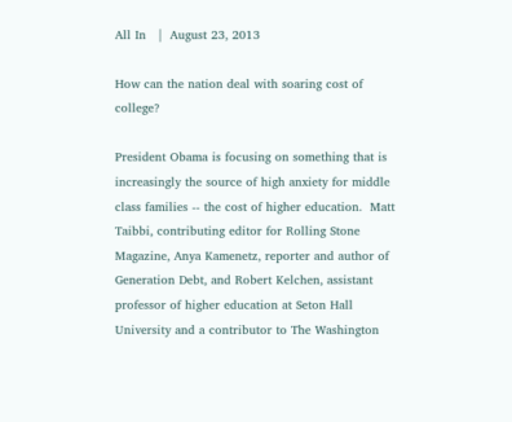All In   |  August 23, 2013

How can the nation deal with soaring cost of college?

President Obama is focusing on something that is increasingly the source of high anxiety for middle class families -- the cost of higher education.  Matt Taibbi, contributing editor for Rolling Stone Magazine, Anya Kamenetz, reporter and author of Generation Debt, and Robert Kelchen, assistant professor of higher education at Seton Hall University and a contributor to The Washington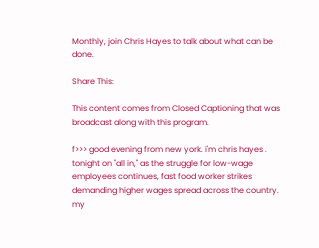Monthly, join Chris Hayes to talk about what can be done.

Share This:

This content comes from Closed Captioning that was broadcast along with this program.

f>>> good evening from new york. i'm chris hayes . tonight on "all in," as the struggle for low-wage employees continues, fast food worker strikes demanding higher wages spread across the country. my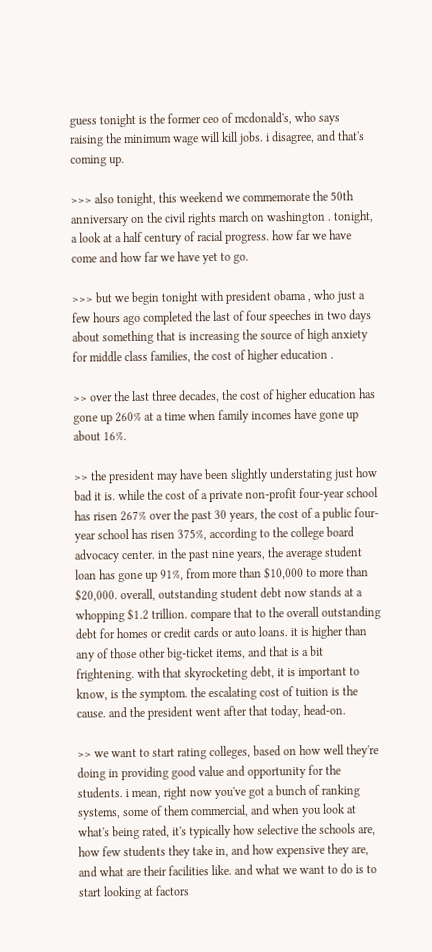guess tonight is the former ceo of mcdonald's, who says raising the minimum wage will kill jobs. i disagree, and that's coming up.

>>> also tonight, this weekend we commemorate the 50th anniversary on the civil rights march on washington . tonight, a look at a half century of racial progress. how far we have come and how far we have yet to go.

>>> but we begin tonight with president obama , who just a few hours ago completed the last of four speeches in two days about something that is increasing the source of high anxiety for middle class families, the cost of higher education .

>> over the last three decades, the cost of higher education has gone up 260% at a time when family incomes have gone up about 16%.

>> the president may have been slightly understating just how bad it is. while the cost of a private non-profit four-year school has risen 267% over the past 30 years, the cost of a public four-year school has risen 375%, according to the college board advocacy center. in the past nine years, the average student loan has gone up 91%, from more than $10,000 to more than $20,000. overall, outstanding student debt now stands at a whopping $1.2 trillion. compare that to the overall outstanding debt for homes or credit cards or auto loans. it is higher than any of those other big-ticket items, and that is a bit frightening. with that skyrocketing debt, it is important to know, is the symptom. the escalating cost of tuition is the cause. and the president went after that today, head-on.

>> we want to start rating colleges, based on how well they're doing in providing good value and opportunity for the students. i mean, right now you've got a bunch of ranking systems, some of them commercial, and when you look at what's being rated, it's typically how selective the schools are, how few students they take in, and how expensive they are, and what are their facilities like. and what we want to do is to start looking at factors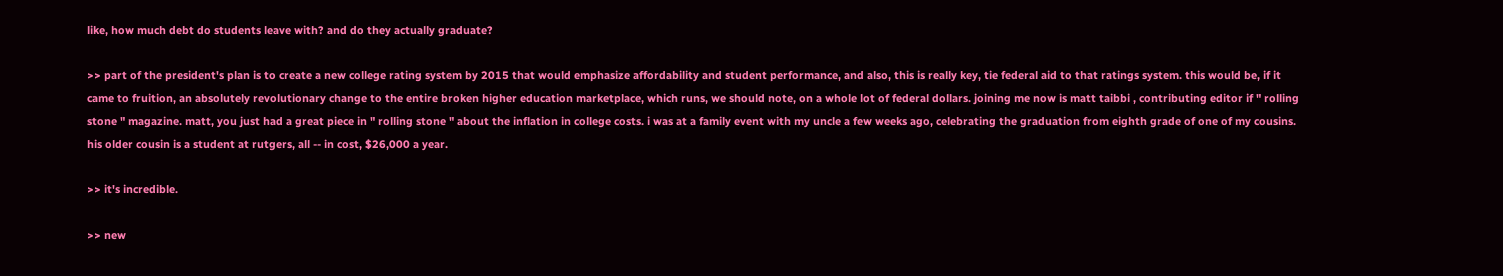like, how much debt do students leave with? and do they actually graduate?

>> part of the president's plan is to create a new college rating system by 2015 that would emphasize affordability and student performance, and also, this is really key, tie federal aid to that ratings system. this would be, if it came to fruition, an absolutely revolutionary change to the entire broken higher education marketplace, which runs, we should note, on a whole lot of federal dollars. joining me now is matt taibbi , contributing editor if " rolling stone " magazine. matt, you just had a great piece in " rolling stone " about the inflation in college costs. i was at a family event with my uncle a few weeks ago, celebrating the graduation from eighth grade of one of my cousins. his older cousin is a student at rutgers, all -- in cost, $26,000 a year.

>> it's incredible.

>> new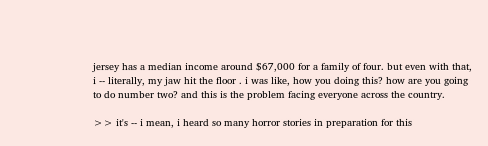jersey has a median income around $67,000 for a family of four. but even with that, i -- literally, my jaw hit the floor . i was like, how you doing this? how are you going to do number two? and this is the problem facing everyone across the country.

>> it's -- i mean, i heard so many horror stories in preparation for this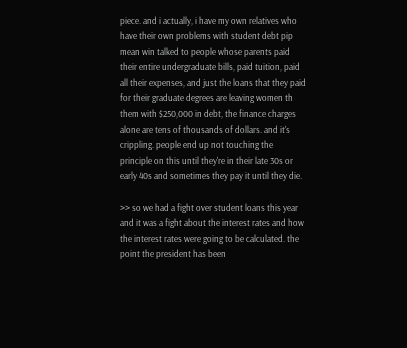piece. and i actually, i have my own relatives who have their own problems with student debt pip mean win talked to people whose parents paid their entire undergraduate bills, paid tuition, paid all their expenses, and just the loans that they paid for their graduate degrees are leaving women th them with $250,000 in debt, the finance charges alone are tens of thousands of dollars. and it's crippling. people end up not touching the principle on this until they're in their late 30s or early 40s and sometimes they pay it until they die.

>> so we had a fight over student loans this year and it was a fight about the interest rates and how the interest rates were going to be calculated. the point the president has been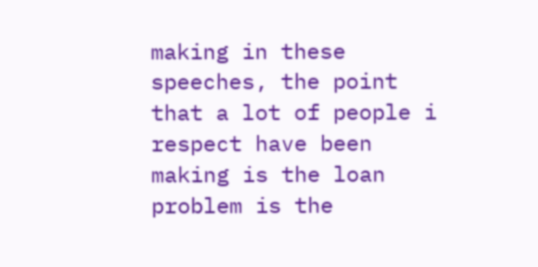making in these speeches, the point that a lot of people i respect have been making is the loan problem is the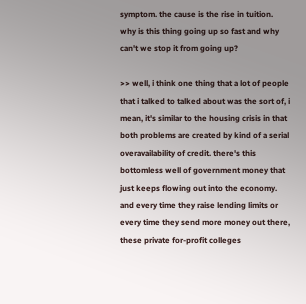symptom. the cause is the rise in tuition. why is this thing going up so fast and why can't we stop it from going up?

>> well, i think one thing that a lot of people that i talked to talked about was the sort of, i mean, it's similar to the housing crisis in that both problems are created by kind of a serial overavailability of credit. there's this bottomless well of government money that just keeps flowing out into the economy. and every time they raise lending limits or every time they send more money out there, these private for-profit colleges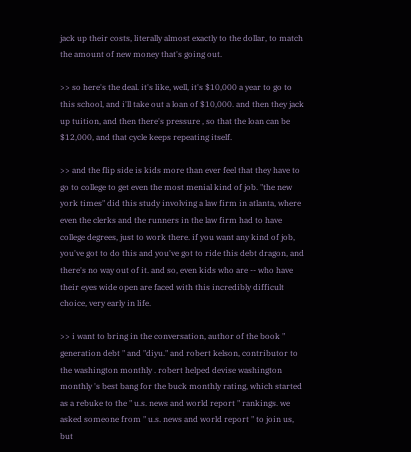jack up their costs, literally almost exactly to the dollar, to match the amount of new money that's going out.

>> so here's the deal. it's like, well, it's $10,000 a year to go to this school, and i'll take out a loan of $10,000. and then they jack up tuition, and then there's pressure , so that the loan can be $12,000, and that cycle keeps repeating itself.

>> and the flip side is kids more than ever feel that they have to go to college to get even the most menial kind of job. "the new york times" did this study involving a law firm in atlanta, where even the clerks and the runners in the law firm had to have college degrees, just to work there. if you want any kind of job, you've got to do this and you've got to ride this debt dragon, and there's no way out of it. and so, even kids who are -- who have their eyes wide open are faced with this incredibly difficult choice, very early in life.

>> i want to bring in the conversation, author of the book " generation debt " and "diyu." and robert kelson, contributor to the washington monthly . robert helped devise washington monthly 's best bang for the buck monthly rating, which started as a rebuke to the " u.s. news and world report " rankings. we asked someone from " u.s. news and world report " to join us, but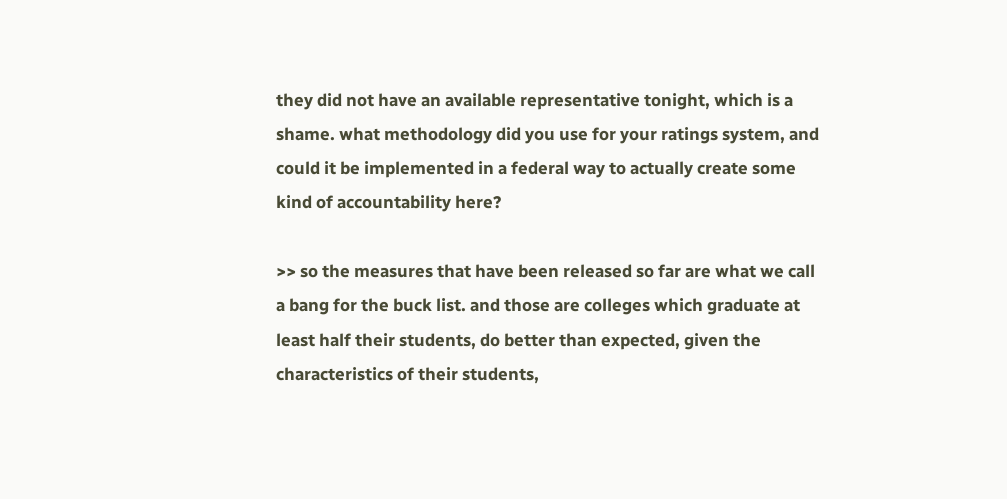they did not have an available representative tonight, which is a shame. what methodology did you use for your ratings system, and could it be implemented in a federal way to actually create some kind of accountability here?

>> so the measures that have been released so far are what we call a bang for the buck list. and those are colleges which graduate at least half their students, do better than expected, given the characteristics of their students,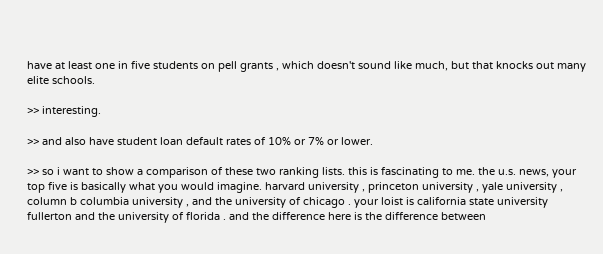have at least one in five students on pell grants , which doesn't sound like much, but that knocks out many elite schools.

>> interesting.

>> and also have student loan default rates of 10% or 7% or lower.

>> so i want to show a comparison of these two ranking lists. this is fascinating to me. the u.s. news, your top five is basically what you would imagine. harvard university , princeton university , yale university , column b columbia university , and the university of chicago . your loist is california state university fullerton and the university of florida . and the difference here is the difference between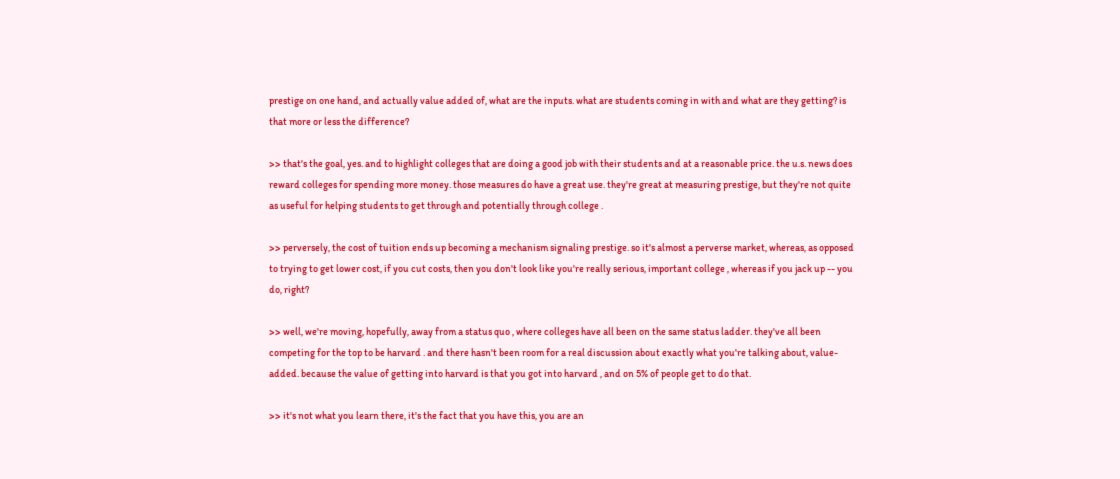prestige on one hand, and actually value added of, what are the inputs. what are students coming in with and what are they getting? is that more or less the difference?

>> that's the goal, yes. and to highlight colleges that are doing a good job with their students and at a reasonable price. the u.s. news does reward colleges for spending more money. those measures do have a great use. they're great at measuring prestige, but they're not quite as useful for helping students to get through and potentially through college .

>> perversely, the cost of tuition ends up becoming a mechanism signaling prestige. so it's almost a perverse market, whereas, as opposed to trying to get lower cost, if you cut costs, then you don't look like you're really serious, important college , whereas if you jack up -- you do, right?

>> well, we're moving, hopefully, away from a status quo , where colleges have all been on the same status ladder. they've all been competing for the top to be harvard . and there hasn't been room for a real discussion about exactly what you're talking about, value-added. because the value of getting into harvard is that you got into harvard , and on 5% of people get to do that.

>> it's not what you learn there, it's the fact that you have this, you are an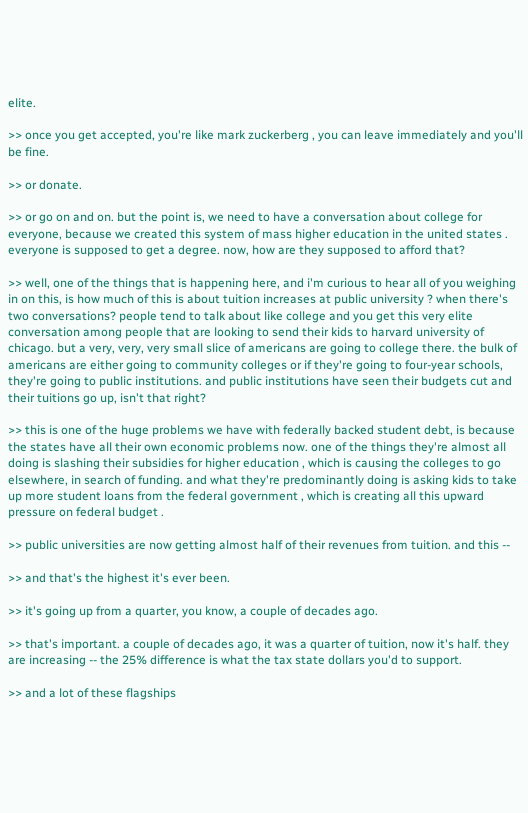elite.

>> once you get accepted, you're like mark zuckerberg , you can leave immediately and you'll be fine.

>> or donate.

>> or go on and on. but the point is, we need to have a conversation about college for everyone, because we created this system of mass higher education in the united states . everyone is supposed to get a degree. now, how are they supposed to afford that?

>> well, one of the things that is happening here, and i'm curious to hear all of you weighing in on this, is how much of this is about tuition increases at public university ? when there's two conversations? people tend to talk about like college and you get this very elite conversation among people that are looking to send their kids to harvard university of chicago. but a very, very, very small slice of americans are going to college there. the bulk of americans are either going to community colleges or if they're going to four-year schools, they're going to public institutions. and public institutions have seen their budgets cut and their tuitions go up, isn't that right?

>> this is one of the huge problems we have with federally backed student debt, is because the states have all their own economic problems now. one of the things they're almost all doing is slashing their subsidies for higher education , which is causing the colleges to go elsewhere, in search of funding. and what they're predominantly doing is asking kids to take up more student loans from the federal government , which is creating all this upward pressure on federal budget .

>> public universities are now getting almost half of their revenues from tuition. and this --

>> and that's the highest it's ever been.

>> it's going up from a quarter, you know, a couple of decades ago.

>> that's important. a couple of decades ago, it was a quarter of tuition, now it's half. they are increasing -- the 25% difference is what the tax state dollars you'd to support.

>> and a lot of these flagships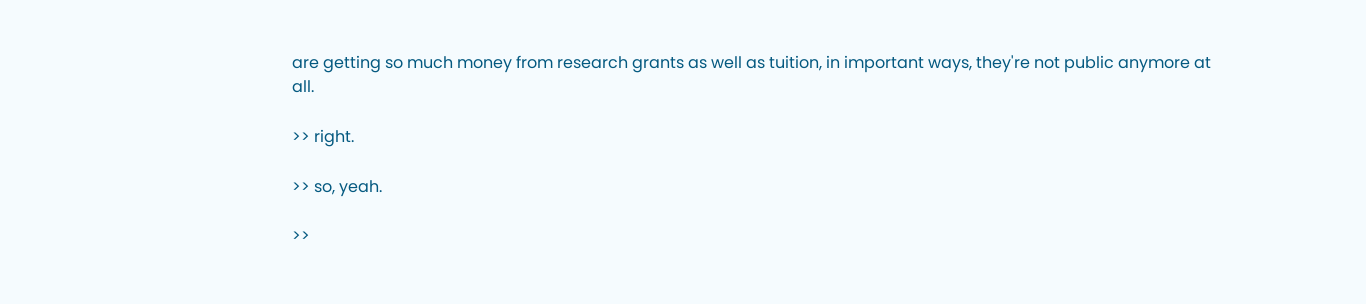are getting so much money from research grants as well as tuition, in important ways, they're not public anymore at all.

>> right.

>> so, yeah.

>>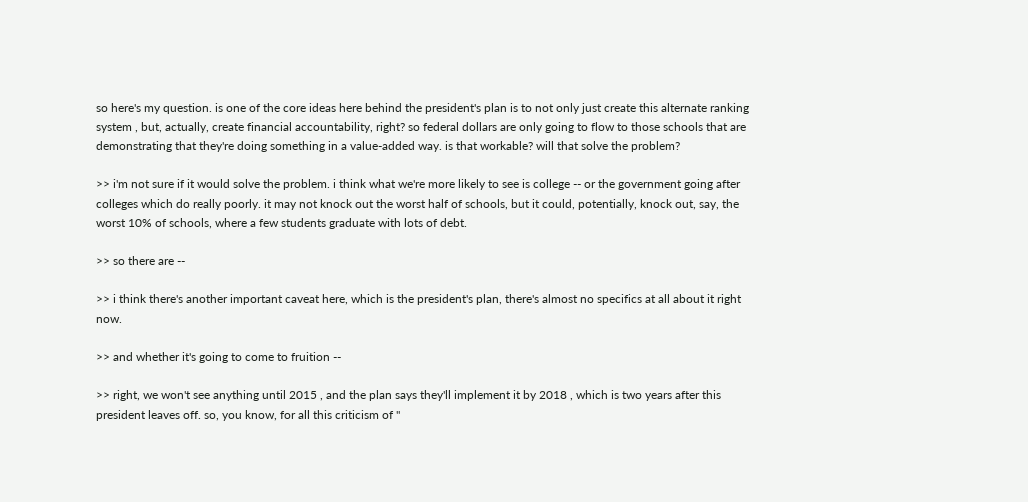so here's my question. is one of the core ideas here behind the president's plan is to not only just create this alternate ranking system , but, actually, create financial accountability, right? so federal dollars are only going to flow to those schools that are demonstrating that they're doing something in a value-added way. is that workable? will that solve the problem?

>> i'm not sure if it would solve the problem. i think what we're more likely to see is college -- or the government going after colleges which do really poorly. it may not knock out the worst half of schools, but it could, potentially, knock out, say, the worst 10% of schools, where a few students graduate with lots of debt.

>> so there are --

>> i think there's another important caveat here, which is the president's plan, there's almost no specifics at all about it right now.

>> and whether it's going to come to fruition --

>> right, we won't see anything until 2015 , and the plan says they'll implement it by 2018 , which is two years after this president leaves off. so, you know, for all this criticism of "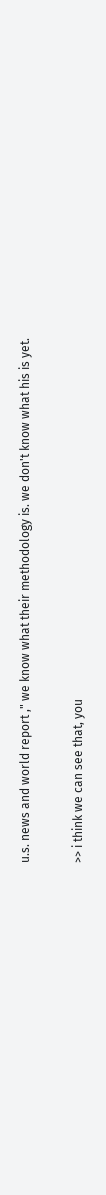u.s. news and world report ," we know what their methodology is. we don't know what his is yet.

>> i think we can see that, you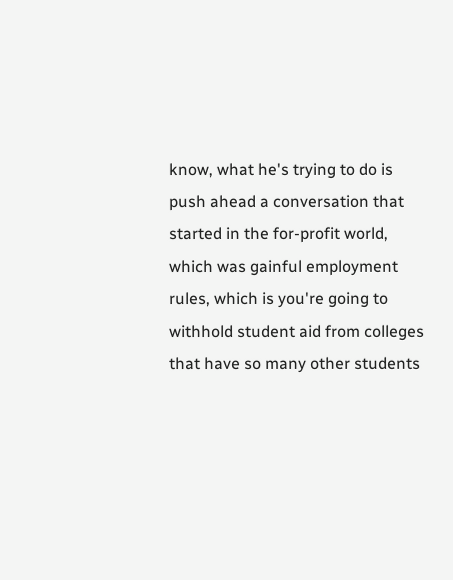know, what he's trying to do is push ahead a conversation that started in the for-profit world, which was gainful employment rules, which is you're going to withhold student aid from colleges that have so many other students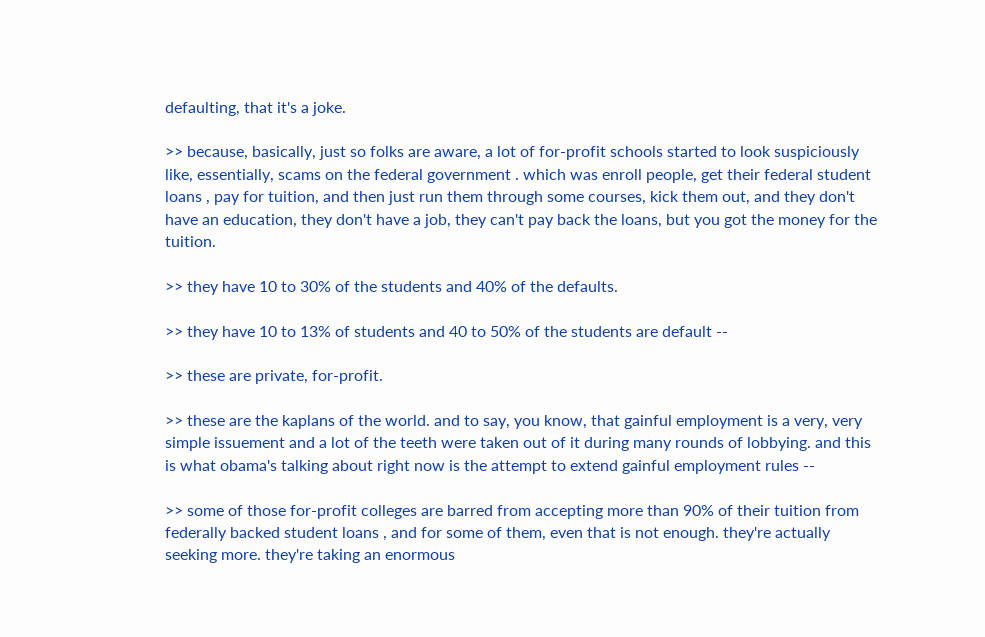defaulting, that it's a joke.

>> because, basically, just so folks are aware, a lot of for-profit schools started to look suspiciously like, essentially, scams on the federal government . which was enroll people, get their federal student loans , pay for tuition, and then just run them through some courses, kick them out, and they don't have an education, they don't have a job, they can't pay back the loans, but you got the money for the tuition.

>> they have 10 to 30% of the students and 40% of the defaults.

>> they have 10 to 13% of students and 40 to 50% of the students are default --

>> these are private, for-profit.

>> these are the kaplans of the world. and to say, you know, that gainful employment is a very, very simple issuement and a lot of the teeth were taken out of it during many rounds of lobbying. and this is what obama's talking about right now is the attempt to extend gainful employment rules --

>> some of those for-profit colleges are barred from accepting more than 90% of their tuition from federally backed student loans , and for some of them, even that is not enough. they're actually seeking more. they're taking an enormous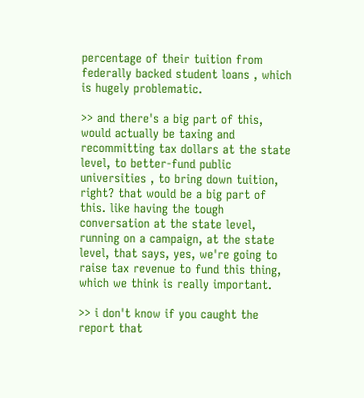percentage of their tuition from federally backed student loans , which is hugely problematic.

>> and there's a big part of this, would actually be taxing and recommitting tax dollars at the state level, to better-fund public universities , to bring down tuition, right? that would be a big part of this. like having the tough conversation at the state level, running on a campaign, at the state level, that says, yes, we're going to raise tax revenue to fund this thing, which we think is really important.

>> i don't know if you caught the report that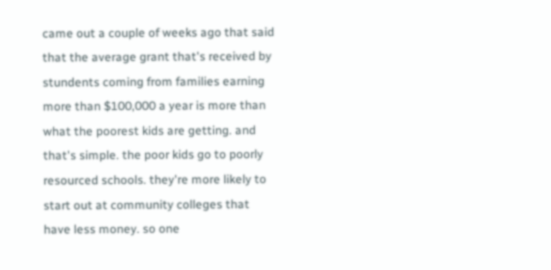came out a couple of weeks ago that said that the average grant that's received by stundents coming from families earning more than $100,000 a year is more than what the poorest kids are getting. and that's simple. the poor kids go to poorly resourced schools. they're more likely to start out at community colleges that have less money. so one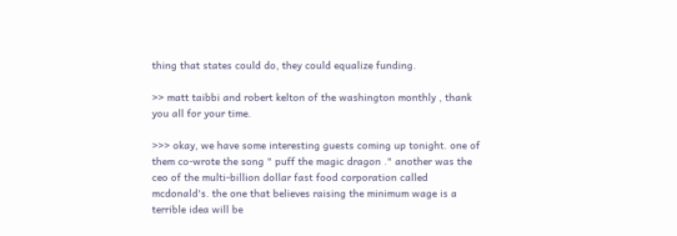thing that states could do, they could equalize funding.

>> matt taibbi and robert kelton of the washington monthly , thank you all for your time.

>>> okay, we have some interesting guests coming up tonight. one of them co-wrote the song " puff the magic dragon ." another was the ceo of the multi-billion dollar fast food corporation called mcdonald's. the one that believes raising the minimum wage is a terrible idea will be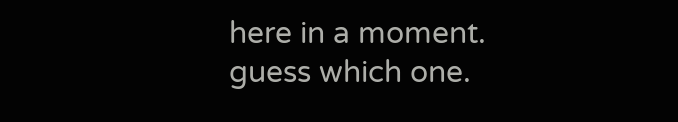here in a moment. guess which one.